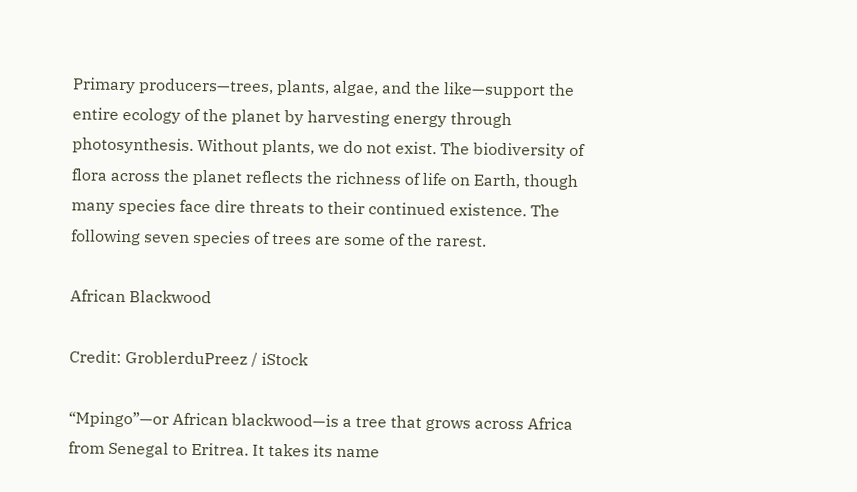Primary producers—trees, plants, algae, and the like—support the entire ecology of the planet by harvesting energy through photosynthesis. Without plants, we do not exist. The biodiversity of flora across the planet reflects the richness of life on Earth, though many species face dire threats to their continued existence. The following seven species of trees are some of the rarest.

African Blackwood

Credit: GroblerduPreez / iStock

“Mpingo”—or African blackwood—is a tree that grows across Africa from Senegal to Eritrea. It takes its name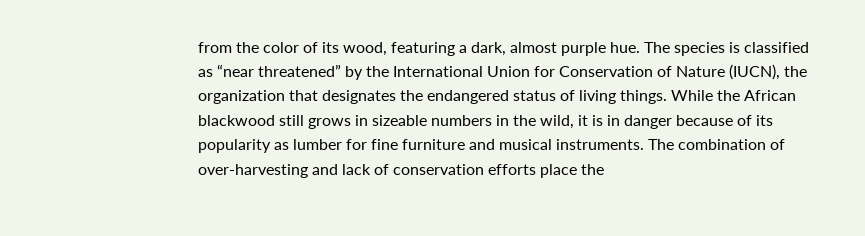from the color of its wood, featuring a dark, almost purple hue. The species is classified as “near threatened” by the International Union for Conservation of Nature (IUCN), the organization that designates the endangered status of living things. While the African blackwood still grows in sizeable numbers in the wild, it is in danger because of its popularity as lumber for fine furniture and musical instruments. The combination of over-harvesting and lack of conservation efforts place the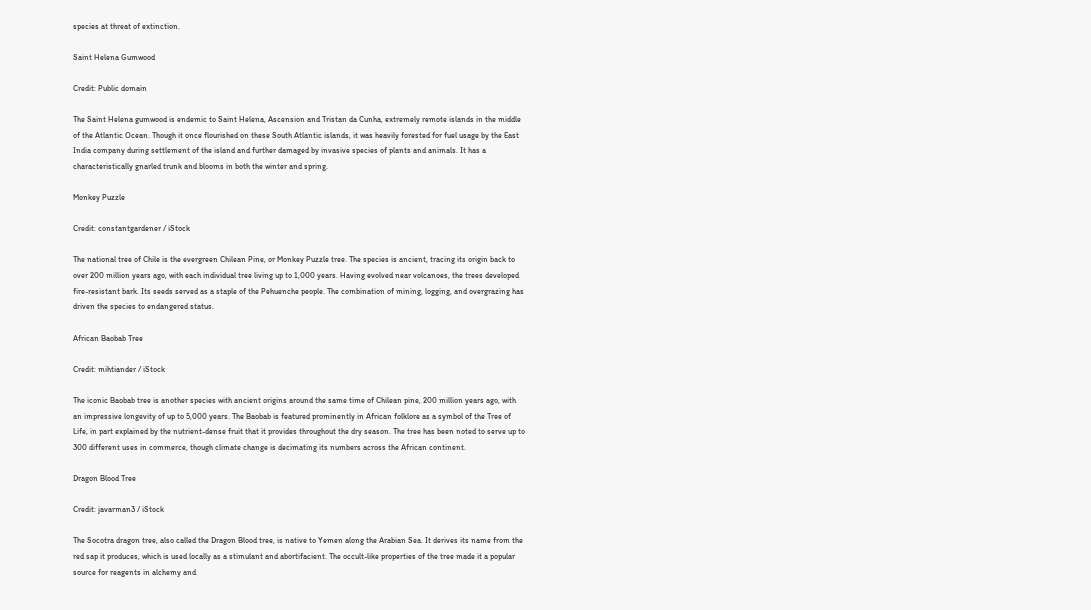species at threat of extinction.

Saint Helena Gumwood

Credit: Public domain

The Saint Helena gumwood is endemic to Saint Helena, Ascension and Tristan da Cunha, extremely remote islands in the middle of the Atlantic Ocean. Though it once flourished on these South Atlantic islands, it was heavily forested for fuel usage by the East India company during settlement of the island and further damaged by invasive species of plants and animals. It has a characteristically gnarled trunk and blooms in both the winter and spring.

Monkey Puzzle

Credit: constantgardener / iStock

The national tree of Chile is the evergreen Chilean Pine, or Monkey Puzzle tree. The species is ancient, tracing its origin back to over 200 million years ago, with each individual tree living up to 1,000 years. Having evolved near volcanoes, the trees developed fire-resistant bark. Its seeds served as a staple of the Pehuenche people. The combination of mining, logging, and overgrazing has driven the species to endangered status.

African Baobab Tree

Credit: mihtiander / iStock

The iconic Baobab tree is another species with ancient origins around the same time of Chilean pine, 200 million years ago, with an impressive longevity of up to 5,000 years. The Baobab is featured prominently in African folklore as a symbol of the Tree of Life, in part explained by the nutrient-dense fruit that it provides throughout the dry season. The tree has been noted to serve up to 300 different uses in commerce, though climate change is decimating its numbers across the African continent.

Dragon Blood Tree

Credit: javarman3 / iStock

The Socotra dragon tree, also called the Dragon Blood tree, is native to Yemen along the Arabian Sea. It derives its name from the red sap it produces, which is used locally as a stimulant and abortifacient. The occult-like properties of the tree made it a popular source for reagents in alchemy and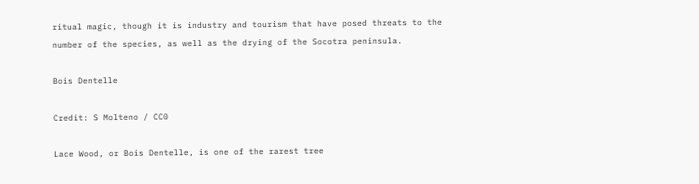ritual magic, though it is industry and tourism that have posed threats to the number of the species, as well as the drying of the Socotra peninsula.

Bois Dentelle

Credit: S Molteno / CC0

Lace Wood, or Bois Dentelle, is one of the rarest tree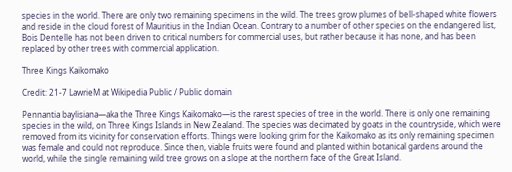species in the world. There are only two remaining specimens in the wild. The trees grow plumes of bell-shaped white flowers and reside in the cloud forest of Mauritius in the Indian Ocean. Contrary to a number of other species on the endangered list, Bois Dentelle has not been driven to critical numbers for commercial uses, but rather because it has none, and has been replaced by other trees with commercial application.

Three Kings Kaikomako

Credit: 21-7 LawrieM at Wikipedia Public / Public domain

Pennantia baylisiana—aka the Three Kings Kaikomako—is the rarest species of tree in the world. There is only one remaining species in the wild, on Three Kings Islands in New Zealand. The species was decimated by goats in the countryside, which were removed from its vicinity for conservation efforts. Things were looking grim for the Kaikomako as its only remaining specimen was female and could not reproduce. Since then, viable fruits were found and planted within botanical gardens around the world, while the single remaining wild tree grows on a slope at the northern face of the Great Island.